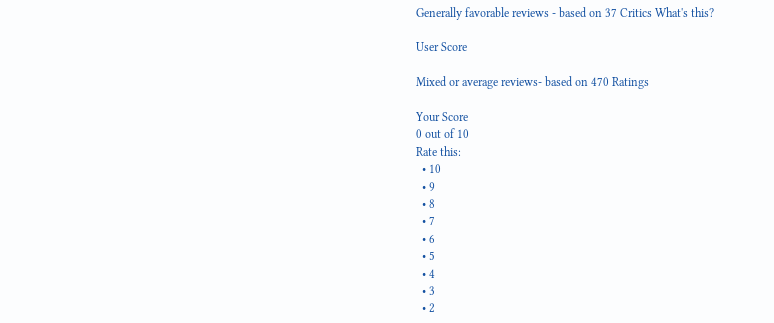Generally favorable reviews - based on 37 Critics What's this?

User Score

Mixed or average reviews- based on 470 Ratings

Your Score
0 out of 10
Rate this:
  • 10
  • 9
  • 8
  • 7
  • 6
  • 5
  • 4
  • 3
  • 2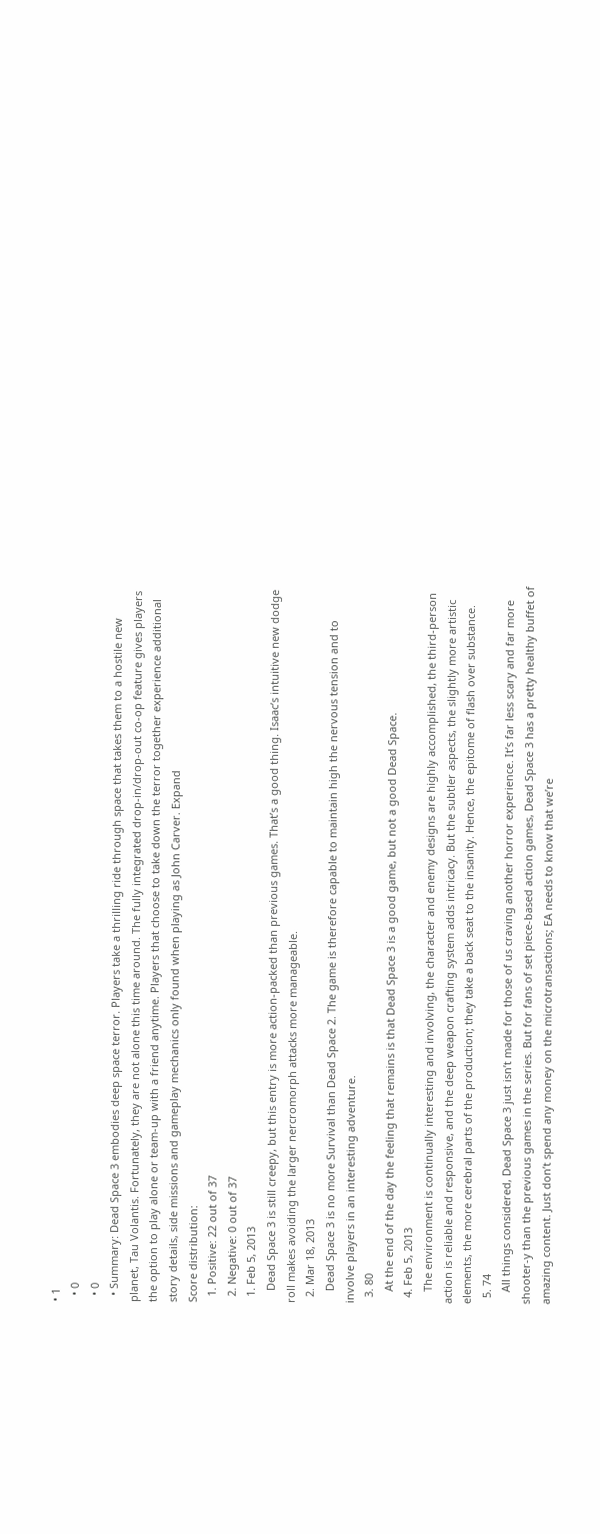• 1
  • 0
  • 0
  • Summary: Dead Space 3 embodies deep space terror. Players take a thrilling ride through space that takes them to a hostile new planet, Tau Volantis. Fortunately, they are not alone this time around. The fully integrated drop-in/drop-out co-op feature gives players the option to play alone or team-up with a friend anytime. Players that choose to take down the terror together experience additional story details, side missions and gameplay mechanics only found when playing as John Carver. Expand
Score distribution:
  1. Positive: 22 out of 37
  2. Negative: 0 out of 37
  1. Feb 5, 2013
    Dead Space 3 is still creepy, but this entry is more action-packed than previous games. That’s a good thing. Isaac’s intuitive new dodge roll makes avoiding the larger nercromorph attacks more manageable.
  2. Mar 18, 2013
    Dead Space 3 is no more Survival than Dead Space 2. The game is therefore capable to maintain high the nervous tension and to involve players in an interesting adventure.
  3. 80
    At the end of the day the feeling that remains is that Dead Space 3 is a good game, but not a good Dead Space.
  4. Feb 5, 2013
    The environment is continually interesting and involving, the character and enemy designs are highly accomplished, the third-person action is reliable and responsive, and the deep weapon crafting system adds intricacy. But the subtler aspects, the slightly more artistic elements, the more cerebral parts of the production; they take a back seat to the insanity. Hence, the epitome of flash over substance.
  5. 74
    All things considered, Dead Space 3 just isn’t made for those of us craving another horror experience. It’s far less scary and far more shooter-y than the previous games in the series. But for fans of set piece-based action games, Dead Space 3 has a pretty healthy buffet of amazing content. Just don’t spend any money on the microtransactions; EA needs to know that we’re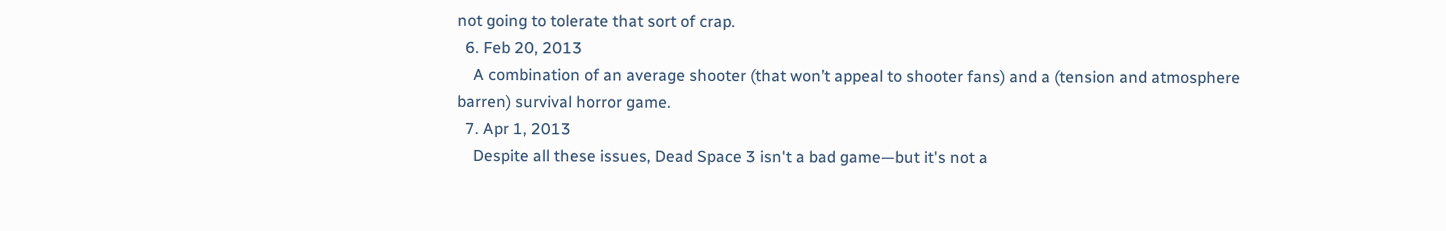not going to tolerate that sort of crap.
  6. Feb 20, 2013
    A combination of an average shooter (that won’t appeal to shooter fans) and a (tension and atmosphere barren) survival horror game.
  7. Apr 1, 2013
    Despite all these issues, Dead Space 3 isn't a bad game—but it's not a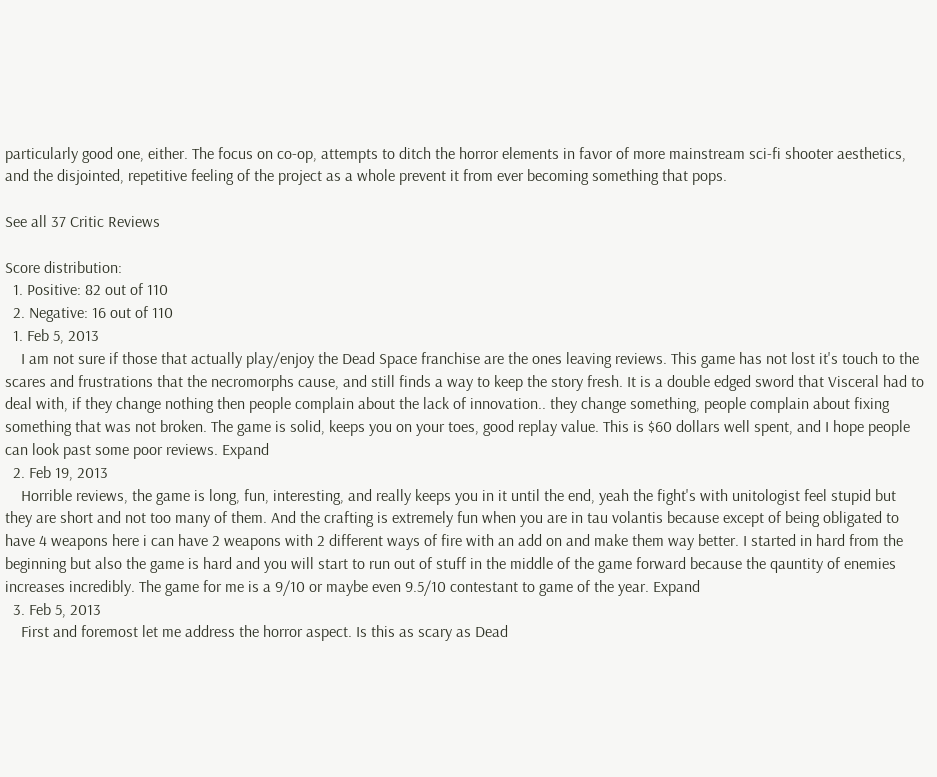particularly good one, either. The focus on co-op, attempts to ditch the horror elements in favor of more mainstream sci-fi shooter aesthetics, and the disjointed, repetitive feeling of the project as a whole prevent it from ever becoming something that pops.

See all 37 Critic Reviews

Score distribution:
  1. Positive: 82 out of 110
  2. Negative: 16 out of 110
  1. Feb 5, 2013
    I am not sure if those that actually play/enjoy the Dead Space franchise are the ones leaving reviews. This game has not lost it's touch to the scares and frustrations that the necromorphs cause, and still finds a way to keep the story fresh. It is a double edged sword that Visceral had to deal with, if they change nothing then people complain about the lack of innovation.. they change something, people complain about fixing something that was not broken. The game is solid, keeps you on your toes, good replay value. This is $60 dollars well spent, and I hope people can look past some poor reviews. Expand
  2. Feb 19, 2013
    Horrible reviews, the game is long, fun, interesting, and really keeps you in it until the end, yeah the fight's with unitologist feel stupid but they are short and not too many of them. And the crafting is extremely fun when you are in tau volantis because except of being obligated to have 4 weapons here i can have 2 weapons with 2 different ways of fire with an add on and make them way better. I started in hard from the beginning but also the game is hard and you will start to run out of stuff in the middle of the game forward because the qauntity of enemies increases incredibly. The game for me is a 9/10 or maybe even 9.5/10 contestant to game of the year. Expand
  3. Feb 5, 2013
    First and foremost let me address the horror aspect. Is this as scary as Dead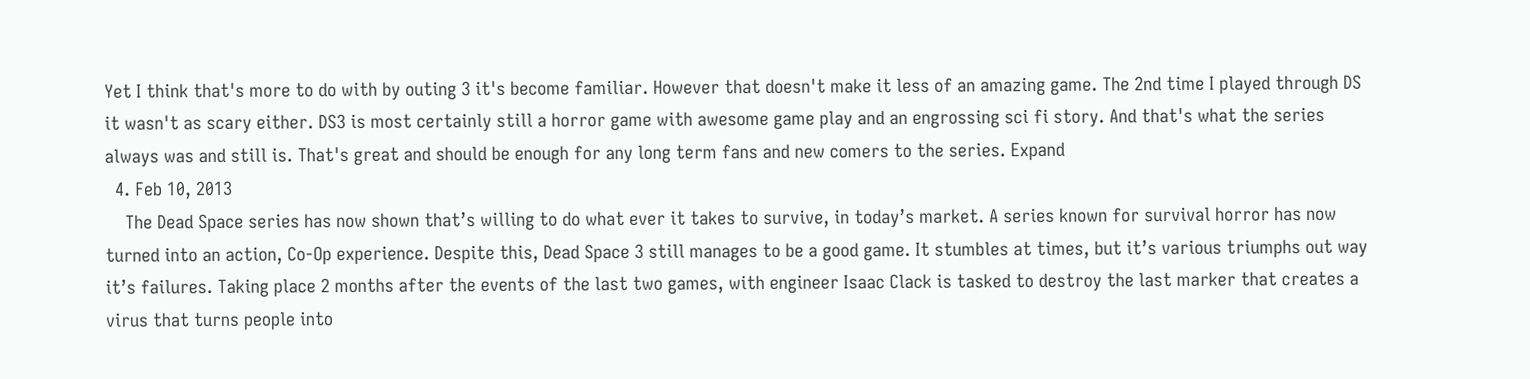Yet I think that's more to do with by outing 3 it's become familiar. However that doesn't make it less of an amazing game. The 2nd time I played through DS it wasn't as scary either. DS3 is most certainly still a horror game with awesome game play and an engrossing sci fi story. And that's what the series always was and still is. That's great and should be enough for any long term fans and new comers to the series. Expand
  4. Feb 10, 2013
    The Dead Space series has now shown that’s willing to do what ever it takes to survive, in today’s market. A series known for survival horror has now turned into an action, Co-Op experience. Despite this, Dead Space 3 still manages to be a good game. It stumbles at times, but it’s various triumphs out way it’s failures. Taking place 2 months after the events of the last two games, with engineer Isaac Clack is tasked to destroy the last marker that creates a virus that turns people into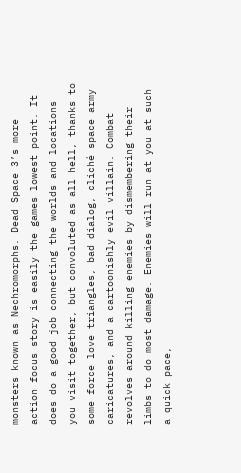monsters known as Nechromorphs. Dead Space 3’s more action focus story is easily the games lowest point. It does do a good job connecting the worlds and locations you visit together, but convoluted as all hell, thanks to some force love triangles, bad dialog, cliché space army caricatures, and a cartoonishly evil villain. Combat revolves around killing enemies by dismembering their limbs to do most damage. Enemies will run at you at such a quick pace,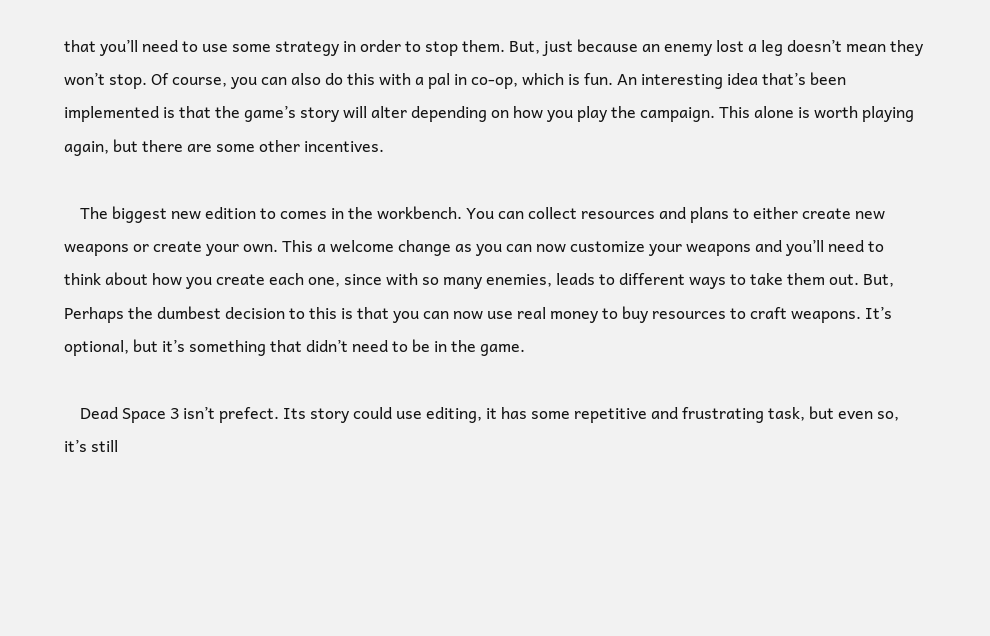that you’ll need to use some strategy in order to stop them. But, just because an enemy lost a leg doesn’t mean they won’t stop. Of course, you can also do this with a pal in co-op, which is fun. An interesting idea that’s been implemented is that the game’s story will alter depending on how you play the campaign. This alone is worth playing again, but there are some other incentives.

    The biggest new edition to comes in the workbench. You can collect resources and plans to either create new weapons or create your own. This a welcome change as you can now customize your weapons and you’ll need to think about how you create each one, since with so many enemies, leads to different ways to take them out. But, Perhaps the dumbest decision to this is that you can now use real money to buy resources to craft weapons. It’s optional, but it’s something that didn’t need to be in the game.

    Dead Space 3 isn’t prefect. Its story could use editing, it has some repetitive and frustrating task, but even so, it’s still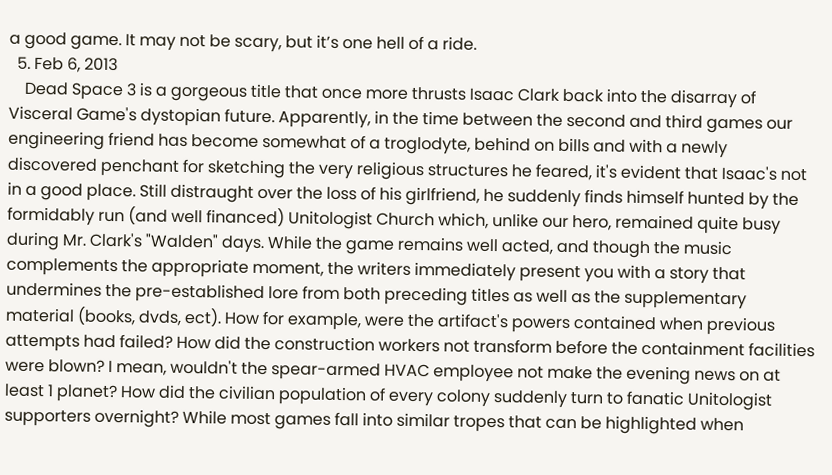a good game. It may not be scary, but it’s one hell of a ride.
  5. Feb 6, 2013
    Dead Space 3 is a gorgeous title that once more thrusts Isaac Clark back into the disarray of Visceral Game's dystopian future. Apparently, in the time between the second and third games our engineering friend has become somewhat of a troglodyte, behind on bills and with a newly discovered penchant for sketching the very religious structures he feared, it's evident that Isaac's not in a good place. Still distraught over the loss of his girlfriend, he suddenly finds himself hunted by the formidably run (and well financed) Unitologist Church which, unlike our hero, remained quite busy during Mr. Clark's "Walden" days. While the game remains well acted, and though the music complements the appropriate moment, the writers immediately present you with a story that undermines the pre-established lore from both preceding titles as well as the supplementary material (books, dvds, ect). How for example, were the artifact's powers contained when previous attempts had failed? How did the construction workers not transform before the containment facilities were blown? I mean, wouldn't the spear-armed HVAC employee not make the evening news on at least 1 planet? How did the civilian population of every colony suddenly turn to fanatic Unitologist supporters overnight? While most games fall into similar tropes that can be highlighted when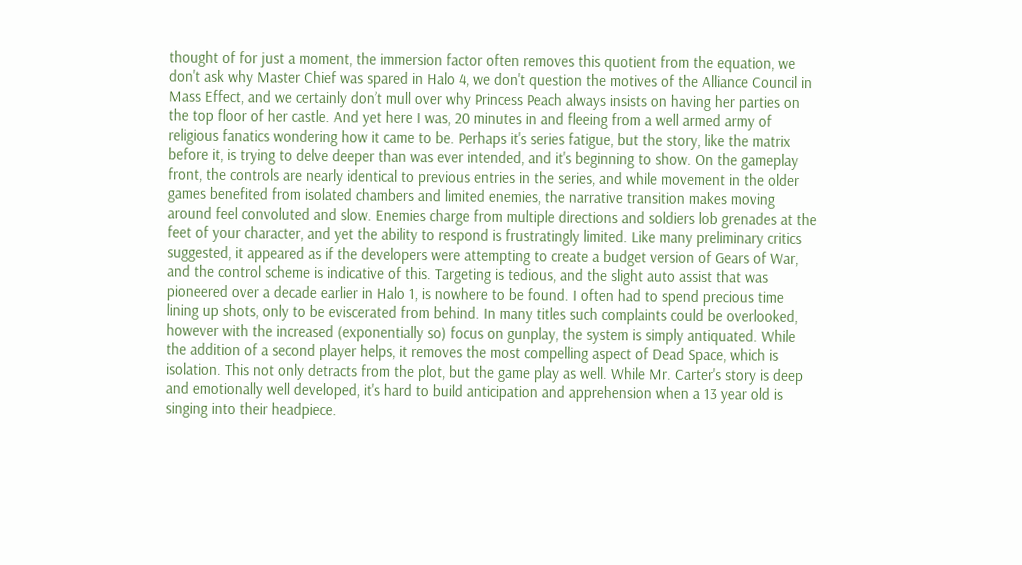thought of for just a moment, the immersion factor often removes this quotient from the equation, we don't ask why Master Chief was spared in Halo 4, we don't question the motives of the Alliance Council in Mass Effect, and we certainly don’t mull over why Princess Peach always insists on having her parties on the top floor of her castle. And yet here I was, 20 minutes in and fleeing from a well armed army of religious fanatics wondering how it came to be. Perhaps it's series fatigue, but the story, like the matrix before it, is trying to delve deeper than was ever intended, and it's beginning to show. On the gameplay front, the controls are nearly identical to previous entries in the series, and while movement in the older games benefited from isolated chambers and limited enemies, the narrative transition makes moving around feel convoluted and slow. Enemies charge from multiple directions and soldiers lob grenades at the feet of your character, and yet the ability to respond is frustratingly limited. Like many preliminary critics suggested, it appeared as if the developers were attempting to create a budget version of Gears of War, and the control scheme is indicative of this. Targeting is tedious, and the slight auto assist that was pioneered over a decade earlier in Halo 1, is nowhere to be found. I often had to spend precious time lining up shots, only to be eviscerated from behind. In many titles such complaints could be overlooked, however with the increased (exponentially so) focus on gunplay, the system is simply antiquated. While the addition of a second player helps, it removes the most compelling aspect of Dead Space, which is isolation. This not only detracts from the plot, but the game play as well. While Mr. Carter's story is deep and emotionally well developed, it's hard to build anticipation and apprehension when a 13 year old is singing into their headpiece.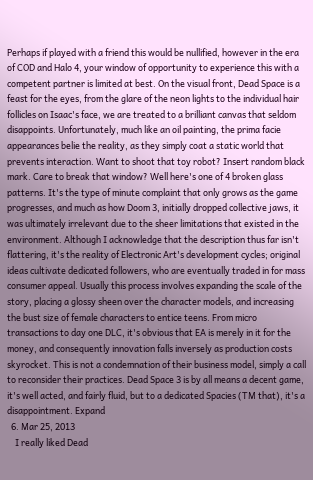Perhaps if played with a friend this would be nullified, however in the era of COD and Halo 4, your window of opportunity to experience this with a competent partner is limited at best. On the visual front, Dead Space is a feast for the eyes, from the glare of the neon lights to the individual hair follicles on Isaac's face, we are treated to a brilliant canvas that seldom disappoints. Unfortunately, much like an oil painting, the prima facie appearances belie the reality, as they simply coat a static world that prevents interaction. Want to shoot that toy robot? Insert random black mark. Care to break that window? Well here's one of 4 broken glass patterns. It's the type of minute complaint that only grows as the game progresses, and much as how Doom 3, initially dropped collective jaws, it was ultimately irrelevant due to the sheer limitations that existed in the environment. Although I acknowledge that the description thus far isn't flattering, it's the reality of Electronic Art's development cycles; original ideas cultivate dedicated followers, who are eventually traded in for mass consumer appeal. Usually this process involves expanding the scale of the story, placing a glossy sheen over the character models, and increasing the bust size of female characters to entice teens. From micro transactions to day one DLC, it's obvious that EA is merely in it for the money, and consequently innovation falls inversely as production costs skyrocket. This is not a condemnation of their business model, simply a call to reconsider their practices. Dead Space 3 is by all means a decent game, it's well acted, and fairly fluid, but to a dedicated Spacies (TM that), it's a disappointment. Expand
  6. Mar 25, 2013
    I really liked Dead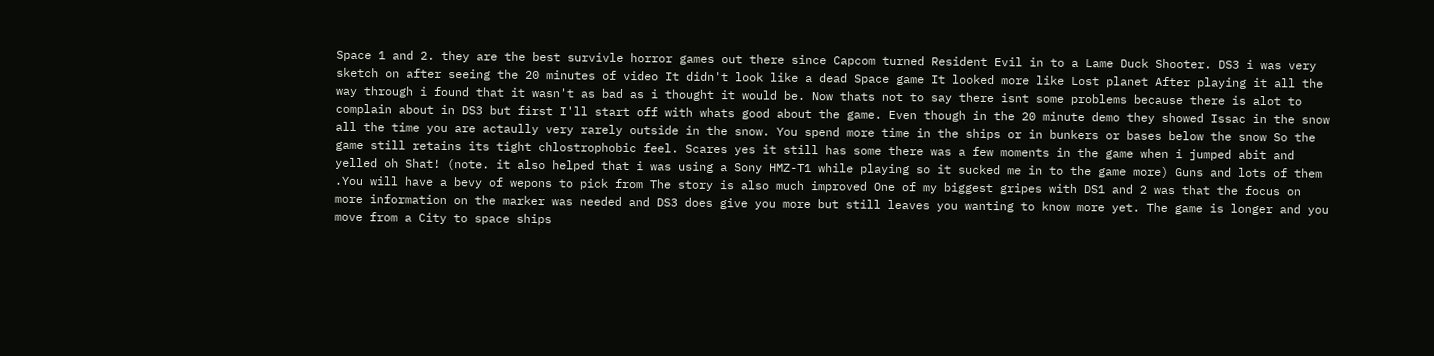Space 1 and 2. they are the best survivle horror games out there since Capcom turned Resident Evil in to a Lame Duck Shooter. DS3 i was very sketch on after seeing the 20 minutes of video It didn't look like a dead Space game It looked more like Lost planet After playing it all the way through i found that it wasn't as bad as i thought it would be. Now thats not to say there isnt some problems because there is alot to complain about in DS3 but first I'll start off with whats good about the game. Even though in the 20 minute demo they showed Issac in the snow all the time you are actaully very rarely outside in the snow. You spend more time in the ships or in bunkers or bases below the snow So the game still retains its tight chlostrophobic feel. Scares yes it still has some there was a few moments in the game when i jumped abit and yelled oh Shat! (note. it also helped that i was using a Sony HMZ-T1 while playing so it sucked me in to the game more) Guns and lots of them .You will have a bevy of wepons to pick from The story is also much improved One of my biggest gripes with DS1 and 2 was that the focus on more information on the marker was needed and DS3 does give you more but still leaves you wanting to know more yet. The game is longer and you move from a City to space ships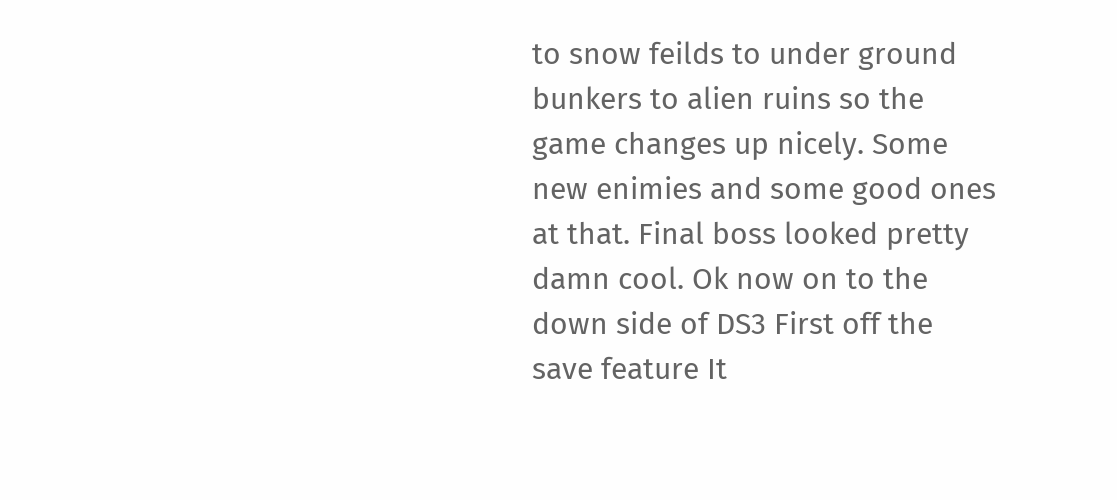to snow feilds to under ground bunkers to alien ruins so the game changes up nicely. Some new enimies and some good ones at that. Final boss looked pretty damn cool. Ok now on to the down side of DS3 First off the save feature It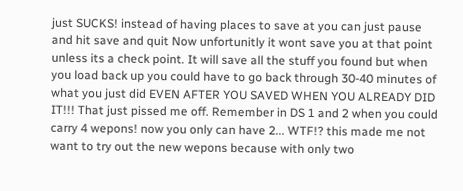just SUCKS! instead of having places to save at you can just pause and hit save and quit Now unfortunitly it wont save you at that point unless its a check point. It will save all the stuff you found but when you load back up you could have to go back through 30-40 minutes of what you just did EVEN AFTER YOU SAVED WHEN YOU ALREADY DID IT!!! That just pissed me off. Remember in DS 1 and 2 when you could carry 4 wepons! now you only can have 2... WTF!? this made me not want to try out the new wepons because with only two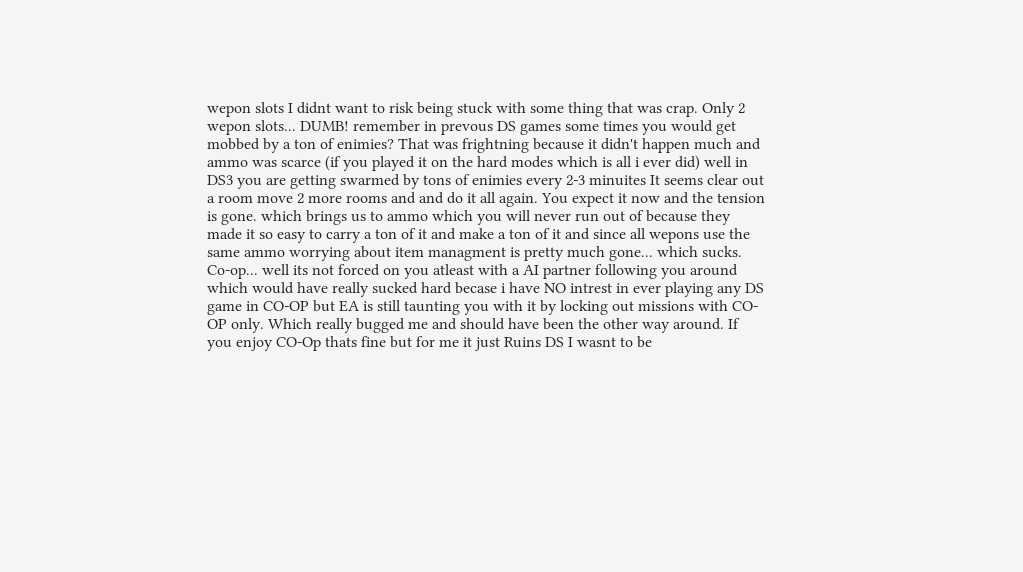wepon slots I didnt want to risk being stuck with some thing that was crap. Only 2 wepon slots... DUMB! remember in prevous DS games some times you would get mobbed by a ton of enimies? That was frightning because it didn't happen much and ammo was scarce (if you played it on the hard modes which is all i ever did) well in DS3 you are getting swarmed by tons of enimies every 2-3 minuites It seems clear out a room move 2 more rooms and and do it all again. You expect it now and the tension is gone. which brings us to ammo which you will never run out of because they made it so easy to carry a ton of it and make a ton of it and since all wepons use the same ammo worrying about item managment is pretty much gone... which sucks. Co-op... well its not forced on you atleast with a AI partner following you around which would have really sucked hard becase i have NO intrest in ever playing any DS game in CO-OP but EA is still taunting you with it by locking out missions with CO-OP only. Which really bugged me and should have been the other way around. If you enjoy CO-Op thats fine but for me it just Ruins DS I wasnt to be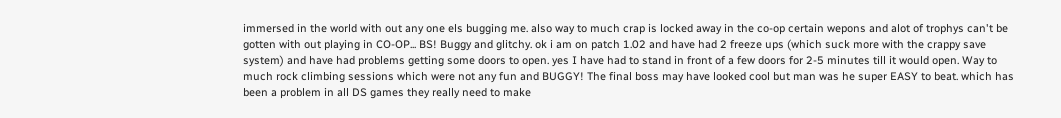immersed in the world with out any one els bugging me. also way to much crap is locked away in the co-op certain wepons and alot of trophys can't be gotten with out playing in CO-OP... BS! Buggy and glitchy. ok i am on patch 1.02 and have had 2 freeze ups (which suck more with the crappy save system) and have had problems getting some doors to open. yes I have had to stand in front of a few doors for 2-5 minutes till it would open. Way to much rock climbing sessions which were not any fun and BUGGY! The final boss may have looked cool but man was he super EASY to beat. which has been a problem in all DS games they really need to make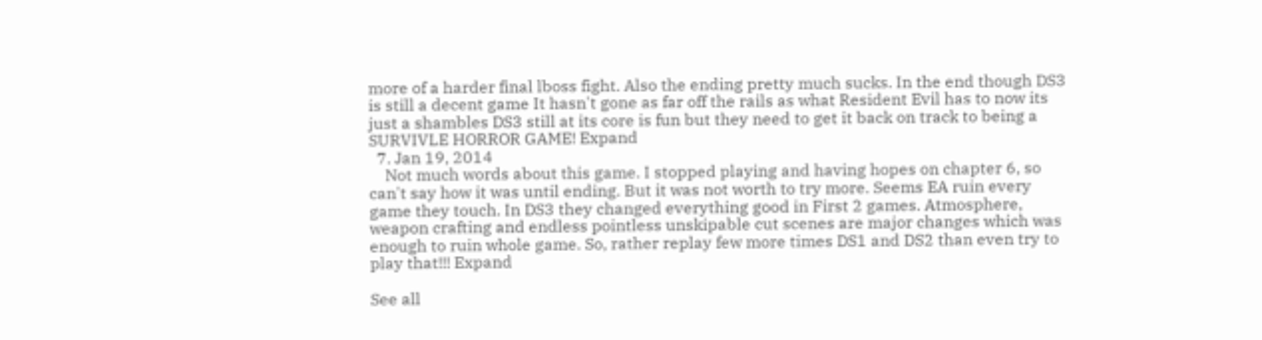more of a harder final lboss fight. Also the ending pretty much sucks. In the end though DS3 is still a decent game It hasn't gone as far off the rails as what Resident Evil has to now its just a shambles DS3 still at its core is fun but they need to get it back on track to being a SURVIVLE HORROR GAME! Expand
  7. Jan 19, 2014
    Not much words about this game. I stopped playing and having hopes on chapter 6, so can't say how it was until ending. But it was not worth to try more. Seems EA ruin every game they touch. In DS3 they changed everything good in First 2 games. Atmosphere, weapon crafting and endless pointless unskipable cut scenes are major changes which was enough to ruin whole game. So, rather replay few more times DS1 and DS2 than even try to play that!!! Expand

See all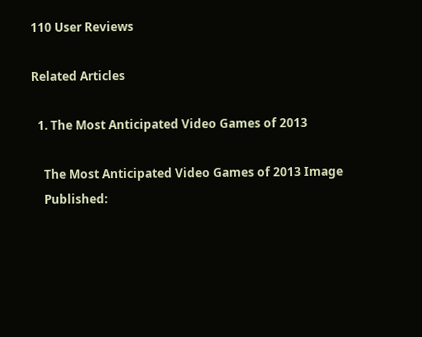110 User Reviews

Related Articles

  1. The Most Anticipated Video Games of 2013

    The Most Anticipated Video Games of 2013 Image
    Published: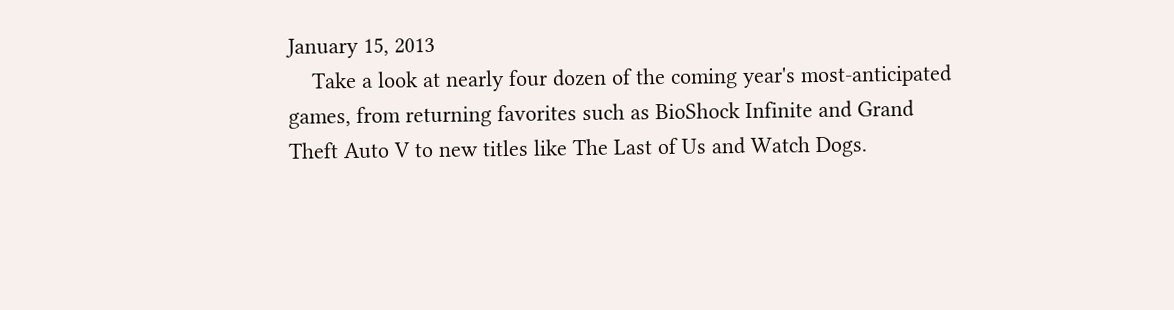January 15, 2013
    Take a look at nearly four dozen of the coming year's most-anticipated games, from returning favorites such as BioShock Infinite and Grand Theft Auto V to new titles like The Last of Us and Watch Dogs.